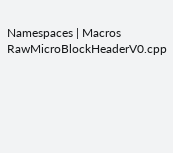Namespaces | Macros
RawMicroBlockHeaderV0.cpp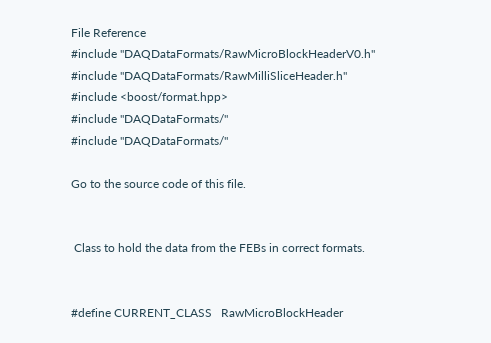File Reference
#include "DAQDataFormats/RawMicroBlockHeaderV0.h"
#include "DAQDataFormats/RawMilliSliceHeader.h"
#include <boost/format.hpp>
#include "DAQDataFormats/"
#include "DAQDataFormats/"

Go to the source code of this file.


 Class to hold the data from the FEBs in correct formats.


#define CURRENT_CLASS   RawMicroBlockHeader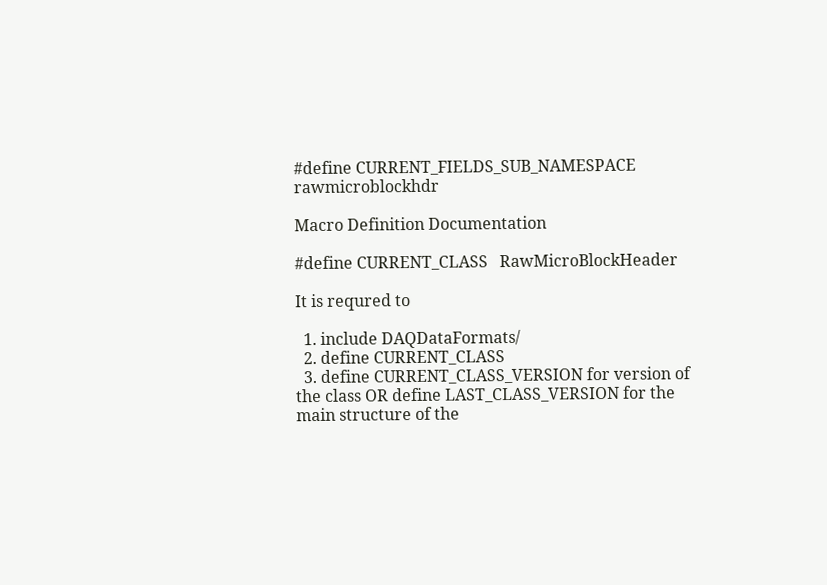#define CURRENT_FIELDS_SUB_NAMESPACE   rawmicroblockhdr

Macro Definition Documentation

#define CURRENT_CLASS   RawMicroBlockHeader

It is requred to

  1. include DAQDataFormats/
  2. define CURRENT_CLASS
  3. define CURRENT_CLASS_VERSION for version of the class OR define LAST_CLASS_VERSION for the main structure of the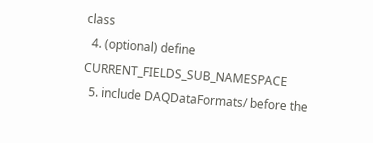class
  4. (optional) define CURRENT_FIELDS_SUB_NAMESPACE
  5. include DAQDataFormats/ before the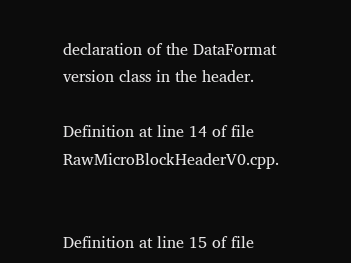declaration of the DataFormat version class in the header.

Definition at line 14 of file RawMicroBlockHeaderV0.cpp.


Definition at line 15 of file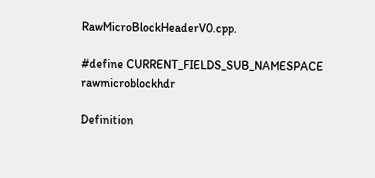RawMicroBlockHeaderV0.cpp.

#define CURRENT_FIELDS_SUB_NAMESPACE   rawmicroblockhdr

Definition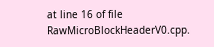at line 16 of file RawMicroBlockHeaderV0.cpp.